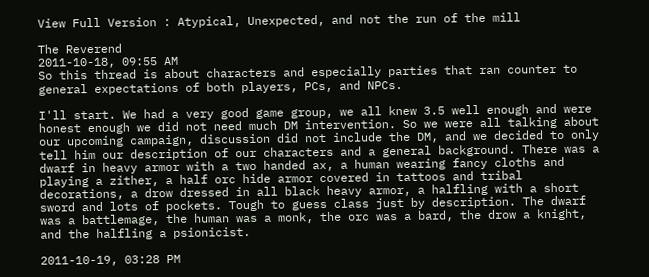View Full Version : Atypical, Unexpected, and not the run of the mill

The Reverend
2011-10-18, 09:55 AM
So this thread is about characters and especially parties that ran counter to general expectations of both players, PCs, and NPCs.

I'll start. We had a very good game group, we all knew 3.5 well enough and were honest enough we did not need much DM intervention. So we were all talking about our upcoming campaign, discussion did not include the DM, and we decided to only tell him our description of our characters and a general background. There was a dwarf in heavy armor with a two handed ax, a human wearing fancy cloths and playing a zither, a half orc hide armor covered in tattoos and tribal decorations, a drow dressed in all black heavy armor, a halfling with a short sword and lots of pockets. Tough to guess class just by description. The dwarf was a battlemage, the human was a monk, the orc was a bard, the drow a knight, and the halfling a psionicist.

2011-10-19, 03:28 PM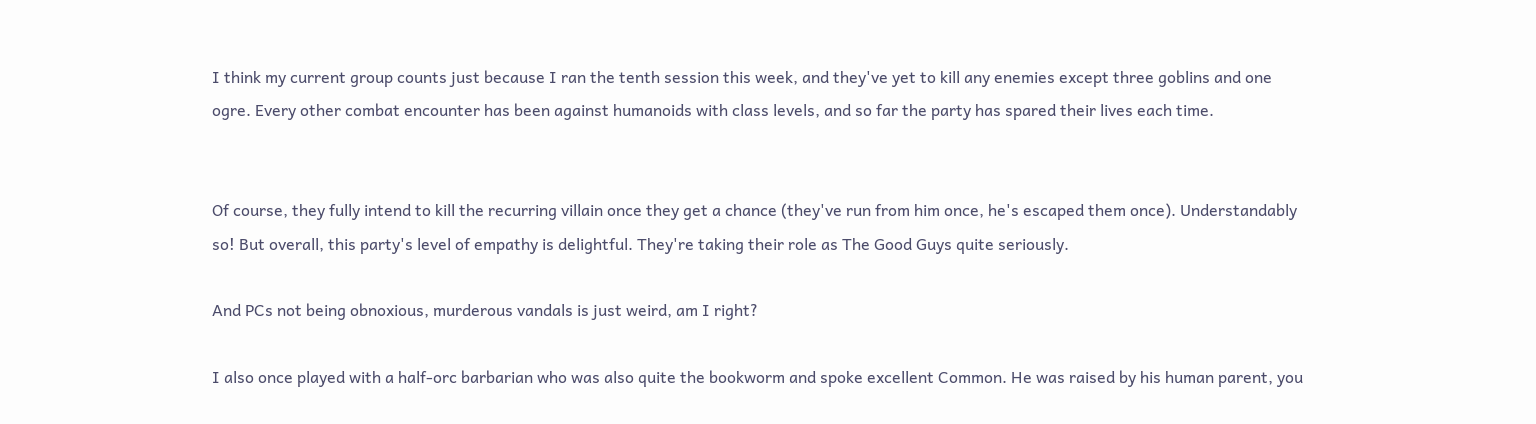I think my current group counts just because I ran the tenth session this week, and they've yet to kill any enemies except three goblins and one ogre. Every other combat encounter has been against humanoids with class levels, and so far the party has spared their lives each time.


Of course, they fully intend to kill the recurring villain once they get a chance (they've run from him once, he's escaped them once). Understandably so! But overall, this party's level of empathy is delightful. They're taking their role as The Good Guys quite seriously.

And PCs not being obnoxious, murderous vandals is just weird, am I right?

I also once played with a half-orc barbarian who was also quite the bookworm and spoke excellent Common. He was raised by his human parent, you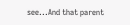see...And that parent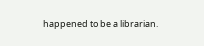happened to be a librarian.